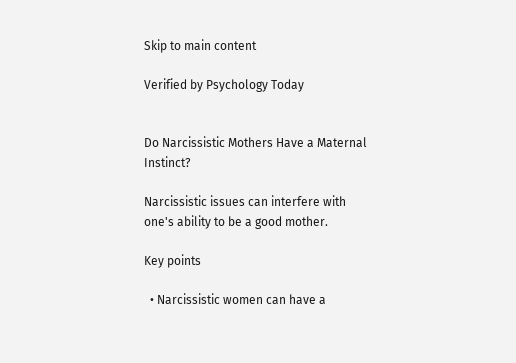Skip to main content

Verified by Psychology Today


Do Narcissistic Mothers Have a Maternal Instinct?

Narcissistic issues can interfere with one's ability to be a good mother.

Key points

  • Narcissistic women can have a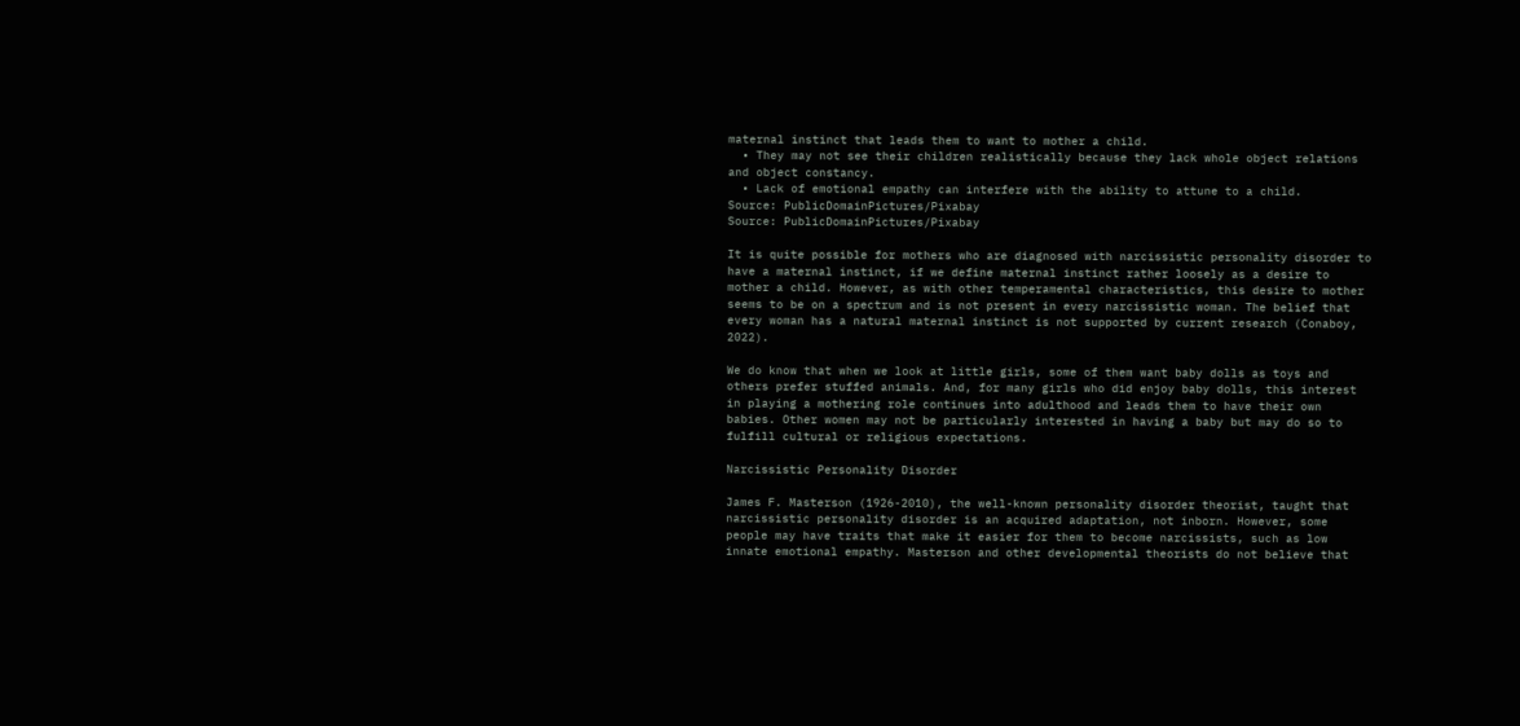maternal instinct that leads them to want to mother a child.
  • They may not see their children realistically because they lack whole object relations and object constancy.
  • Lack of emotional empathy can interfere with the ability to attune to a child.
Source: PublicDomainPictures/Pixabay
Source: PublicDomainPictures/Pixabay

It is quite possible for mothers who are diagnosed with narcissistic personality disorder to have a maternal instinct, if we define maternal instinct rather loosely as a desire to mother a child. However, as with other temperamental characteristics, this desire to mother seems to be on a spectrum and is not present in every narcissistic woman. The belief that every woman has a natural maternal instinct is not supported by current research (Conaboy, 2022).

We do know that when we look at little girls, some of them want baby dolls as toys and others prefer stuffed animals. And, for many girls who did enjoy baby dolls, this interest in playing a mothering role continues into adulthood and leads them to have their own babies. Other women may not be particularly interested in having a baby but may do so to fulfill cultural or religious expectations.

Narcissistic Personality Disorder

James F. Masterson (1926-2010), the well-known personality disorder theorist, taught that narcissistic personality disorder is an acquired adaptation, not inborn. However, some people may have traits that make it easier for them to become narcissists, such as low innate emotional empathy. Masterson and other developmental theorists do not believe that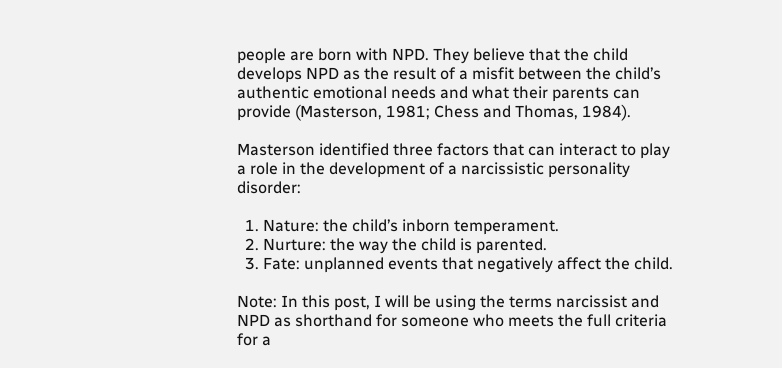people are born with NPD. They believe that the child develops NPD as the result of a misfit between the child’s authentic emotional needs and what their parents can provide (Masterson, 1981; Chess and Thomas, 1984).

Masterson identified three factors that can interact to play a role in the development of a narcissistic personality disorder:

  1. Nature: the child’s inborn temperament.
  2. Nurture: the way the child is parented.
  3. Fate: unplanned events that negatively affect the child.

Note: In this post, I will be using the terms narcissist and NPD as shorthand for someone who meets the full criteria for a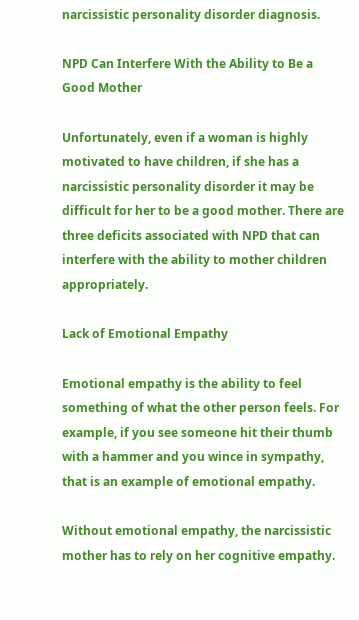narcissistic personality disorder diagnosis.

NPD Can Interfere With the Ability to Be a Good Mother

Unfortunately, even if a woman is highly motivated to have children, if she has a narcissistic personality disorder it may be difficult for her to be a good mother. There are three deficits associated with NPD that can interfere with the ability to mother children appropriately.

Lack of Emotional Empathy

Emotional empathy is the ability to feel something of what the other person feels. For example, if you see someone hit their thumb with a hammer and you wince in sympathy, that is an example of emotional empathy.

Without emotional empathy, the narcissistic mother has to rely on her cognitive empathy.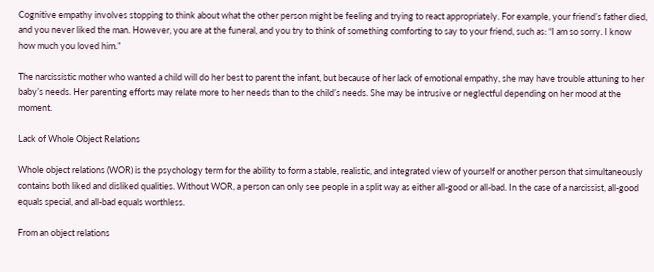Cognitive empathy involves stopping to think about what the other person might be feeling and trying to react appropriately. For example, your friend’s father died, and you never liked the man. However, you are at the funeral, and you try to think of something comforting to say to your friend, such as: “I am so sorry. I know how much you loved him.”

The narcissistic mother who wanted a child will do her best to parent the infant, but because of her lack of emotional empathy, she may have trouble attuning to her baby’s needs. Her parenting efforts may relate more to her needs than to the child’s needs. She may be intrusive or neglectful depending on her mood at the moment.

Lack of Whole Object Relations

Whole object relations (WOR) is the psychology term for the ability to form a stable, realistic, and integrated view of yourself or another person that simultaneously contains both liked and disliked qualities. Without WOR, a person can only see people in a split way as either all-good or all-bad. In the case of a narcissist, all-good equals special, and all-bad equals worthless.

From an object relations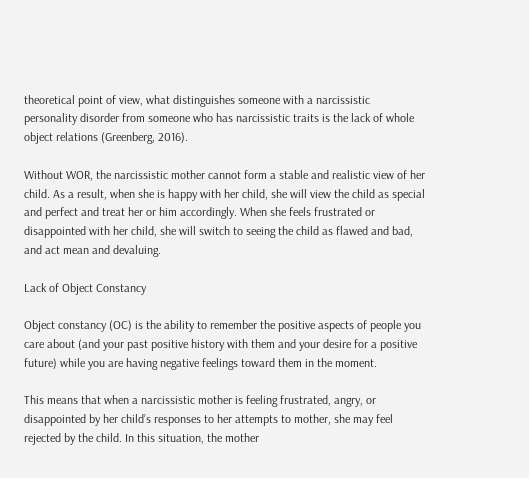theoretical point of view, what distinguishes someone with a narcissistic personality disorder from someone who has narcissistic traits is the lack of whole object relations (Greenberg, 2016).

Without WOR, the narcissistic mother cannot form a stable and realistic view of her child. As a result, when she is happy with her child, she will view the child as special and perfect and treat her or him accordingly. When she feels frustrated or disappointed with her child, she will switch to seeing the child as flawed and bad, and act mean and devaluing.

Lack of Object Constancy

Object constancy (OC) is the ability to remember the positive aspects of people you care about (and your past positive history with them and your desire for a positive future) while you are having negative feelings toward them in the moment.

This means that when a narcissistic mother is feeling frustrated, angry, or disappointed by her child’s responses to her attempts to mother, she may feel rejected by the child. In this situation, the mother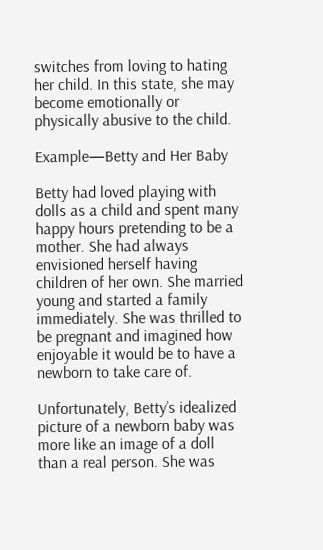switches from loving to hating her child. In this state, she may become emotionally or physically abusive to the child.

Example—Betty and Her Baby

Betty had loved playing with dolls as a child and spent many happy hours pretending to be a mother. She had always envisioned herself having children of her own. She married young and started a family immediately. She was thrilled to be pregnant and imagined how enjoyable it would be to have a newborn to take care of.

Unfortunately, Betty’s idealized picture of a newborn baby was more like an image of a doll than a real person. She was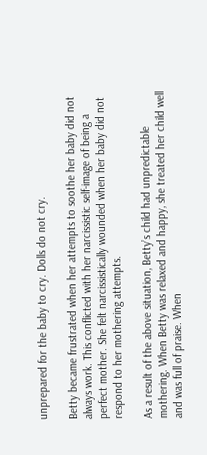unprepared for the baby to cry. Dolls do not cry.

Betty became frustrated when her attempts to soothe her baby did not always work. This conflicted with her narcissistic self-image of being a perfect mother. She felt narcissistically wounded when her baby did not respond to her mothering attempts.

As a result of the above situation, Betty’s child had unpredictable mothering. When Betty was relaxed and happy, she treated her child well and was full of praise. When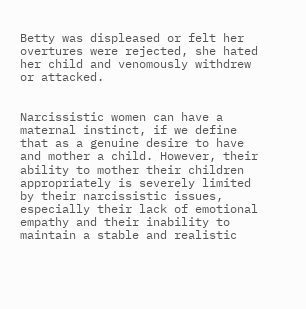Betty was displeased or felt her overtures were rejected, she hated her child and venomously withdrew or attacked.


Narcissistic women can have a maternal instinct, if we define that as a genuine desire to have and mother a child. However, their ability to mother their children appropriately is severely limited by their narcissistic issues, especially their lack of emotional empathy and their inability to maintain a stable and realistic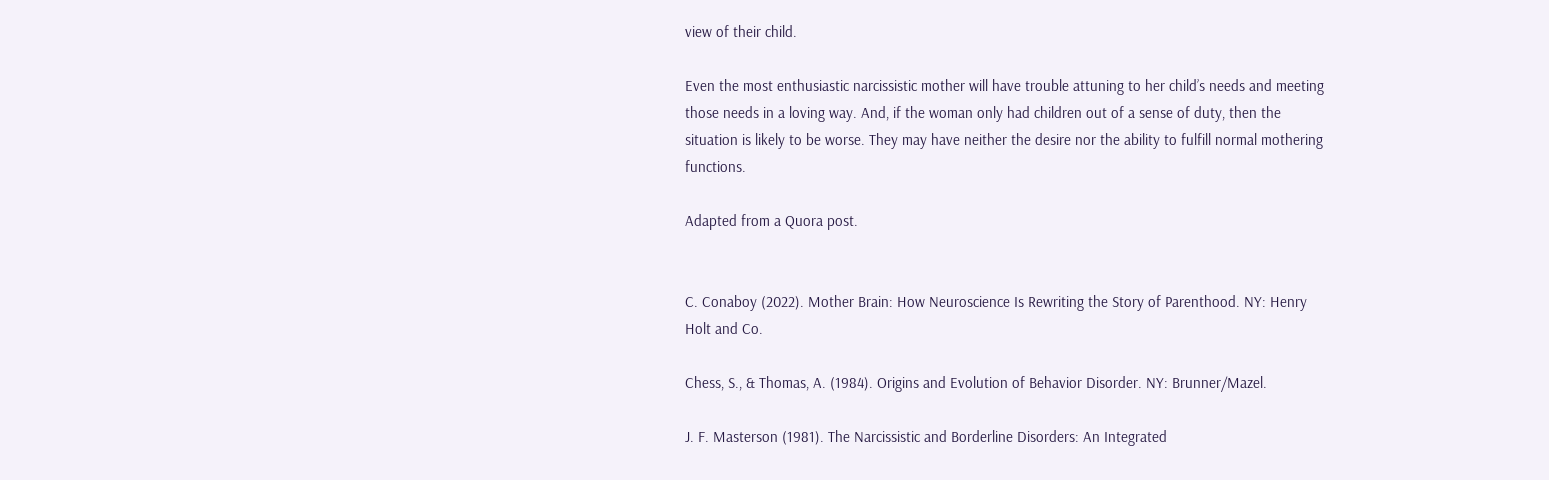view of their child.

Even the most enthusiastic narcissistic mother will have trouble attuning to her child’s needs and meeting those needs in a loving way. And, if the woman only had children out of a sense of duty, then the situation is likely to be worse. They may have neither the desire nor the ability to fulfill normal mothering functions.

Adapted from a Quora post.


C. Conaboy (2022). Mother Brain: How Neuroscience Is Rewriting the Story of Parenthood. NY: Henry Holt and Co.

Chess, S., & Thomas, A. (1984). Origins and Evolution of Behavior Disorder. NY: Brunner/Mazel.

J. F. Masterson (1981). The Narcissistic and Borderline Disorders: An Integrated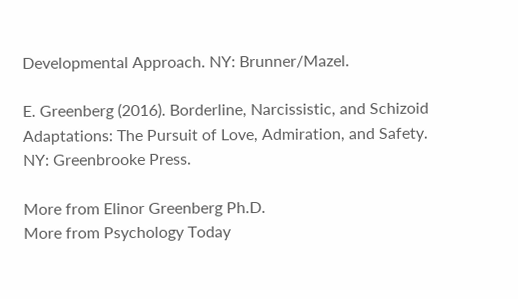Developmental Approach. NY: Brunner/Mazel.

E. Greenberg (2016). Borderline, Narcissistic, and Schizoid Adaptations: The Pursuit of Love, Admiration, and Safety. NY: Greenbrooke Press.

More from Elinor Greenberg Ph.D.
More from Psychology Today